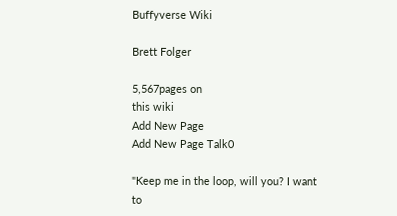Buffyverse Wiki

Brett Folger

5,567pages on
this wiki
Add New Page
Add New Page Talk0

"Keep me in the loop, will you? I want to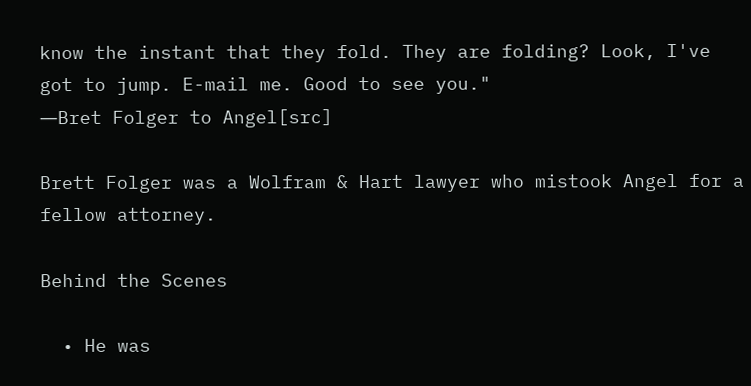know the instant that they fold. They are folding? Look, I've got to jump. E-mail me. Good to see you."
―Bret Folger to Angel[src]

Brett Folger was a Wolfram & Hart lawyer who mistook Angel for a fellow attorney.

Behind the Scenes

  • He was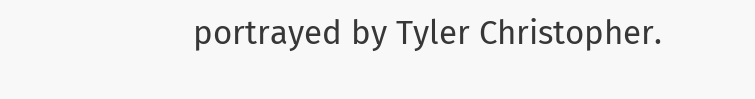portrayed by Tyler Christopher.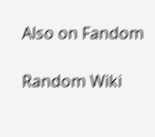Also on Fandom

Random Wiki